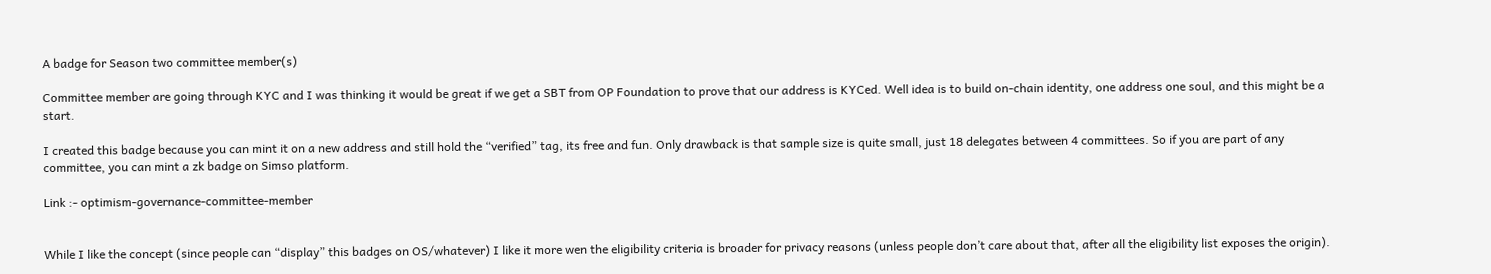A badge for Season two committee member(s)

Committee member are going through KYC and I was thinking it would be great if we get a SBT from OP Foundation to prove that our address is KYCed. Well idea is to build on-chain identity, one address one soul, and this might be a start.

I created this badge because you can mint it on a new address and still hold the “verified” tag, its free and fun. Only drawback is that sample size is quite small, just 18 delegates between 4 committees. So if you are part of any committee, you can mint a zk badge on Simso platform.

Link :- optimism-governance-committee-member


While I like the concept (since people can “display” this badges on OS/whatever) I like it more wen the eligibility criteria is broader for privacy reasons (unless people don’t care about that, after all the eligibility list exposes the origin).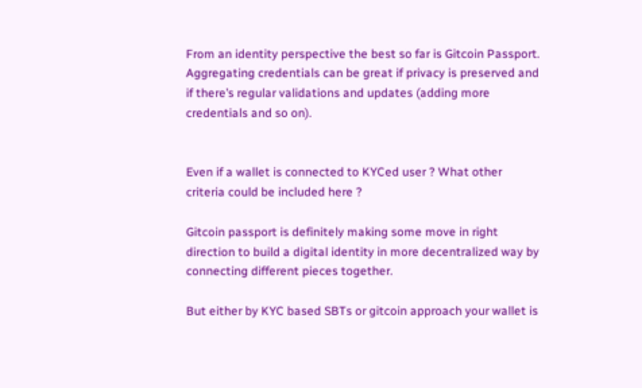From an identity perspective the best so far is Gitcoin Passport. Aggregating credentials can be great if privacy is preserved and if there’s regular validations and updates (adding more credentials and so on).


Even if a wallet is connected to KYCed user ? What other criteria could be included here ?

Gitcoin passport is definitely making some move in right direction to build a digital identity in more decentralized way by connecting different pieces together.

But either by KYC based SBTs or gitcoin approach your wallet is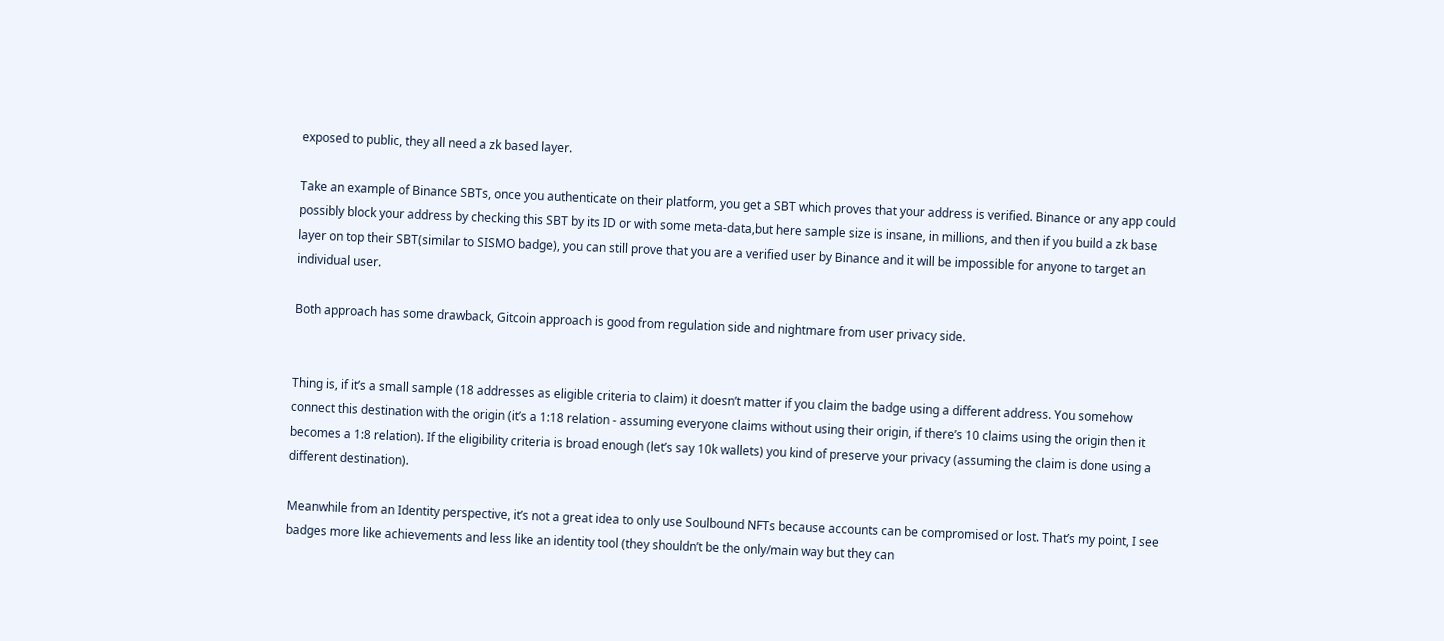exposed to public, they all need a zk based layer.

Take an example of Binance SBTs, once you authenticate on their platform, you get a SBT which proves that your address is verified. Binance or any app could possibly block your address by checking this SBT by its ID or with some meta-data,but here sample size is insane, in millions, and then if you build a zk base layer on top their SBT(similar to SISMO badge), you can still prove that you are a verified user by Binance and it will be impossible for anyone to target an individual user.

Both approach has some drawback, Gitcoin approach is good from regulation side and nightmare from user privacy side.


Thing is, if it’s a small sample (18 addresses as eligible criteria to claim) it doesn’t matter if you claim the badge using a different address. You somehow connect this destination with the origin (it’s a 1:18 relation - assuming everyone claims without using their origin, if there’s 10 claims using the origin then it becomes a 1:8 relation). If the eligibility criteria is broad enough (let’s say 10k wallets) you kind of preserve your privacy (assuming the claim is done using a different destination).

Meanwhile from an Identity perspective, it’s not a great idea to only use Soulbound NFTs because accounts can be compromised or lost. That’s my point, I see badges more like achievements and less like an identity tool (they shouldn’t be the only/main way but they can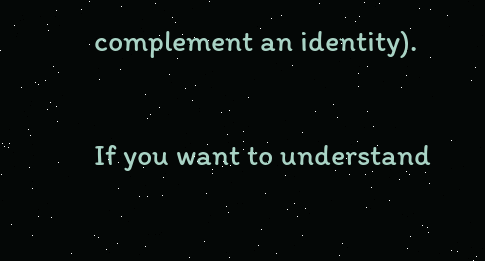complement an identity).

If you want to understand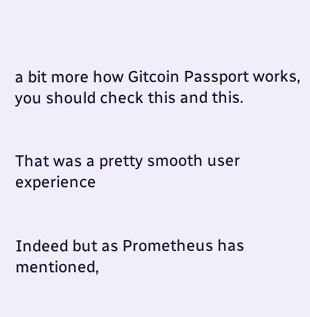a bit more how Gitcoin Passport works, you should check this and this.


That was a pretty smooth user experience


Indeed but as Prometheus has mentioned,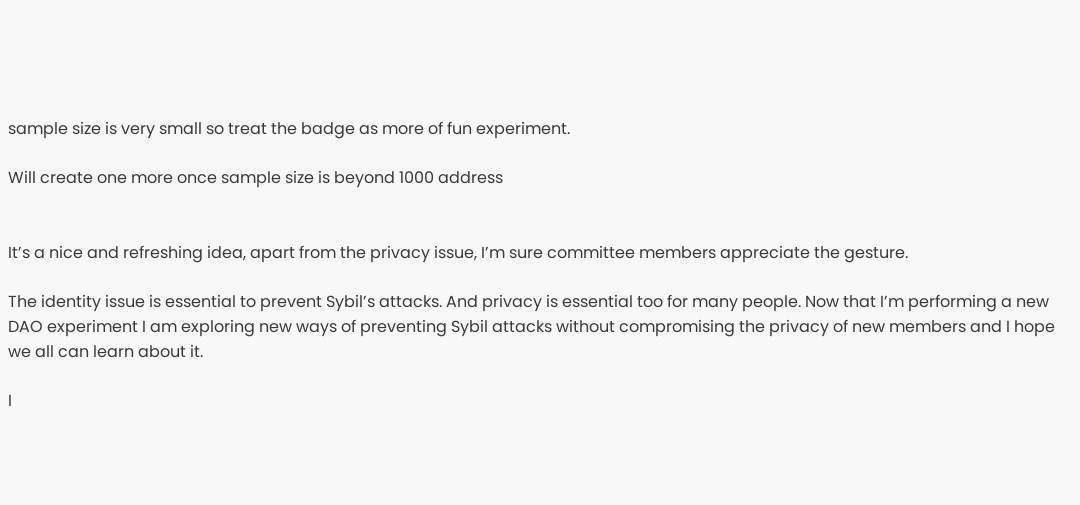sample size is very small so treat the badge as more of fun experiment.

Will create one more once sample size is beyond 1000 address


It’s a nice and refreshing idea, apart from the privacy issue, I’m sure committee members appreciate the gesture.

The identity issue is essential to prevent Sybil’s attacks. And privacy is essential too for many people. Now that I’m performing a new DAO experiment I am exploring new ways of preventing Sybil attacks without compromising the privacy of new members and I hope we all can learn about it.

I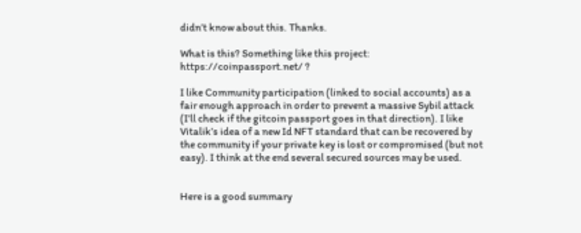didn’t know about this. Thanks.

What is this? Something like this project: https://coinpassport.net/ ?

I like Community participation (linked to social accounts) as a fair enough approach in order to prevent a massive Sybil attack (I’ll check if the gitcoin passport goes in that direction). I like Vitalik’s idea of a new Id NFT standard that can be recovered by the community if your private key is lost or compromised (but not easy). I think at the end several secured sources may be used.


Here is a good summary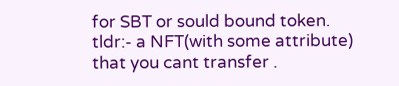for SBT or sould bound token. tldr:- a NFT(with some attribute) that you cant transfer .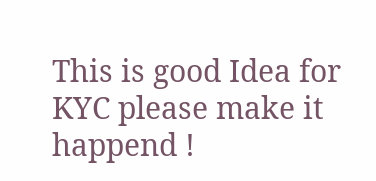This is good Idea for KYC please make it happend !